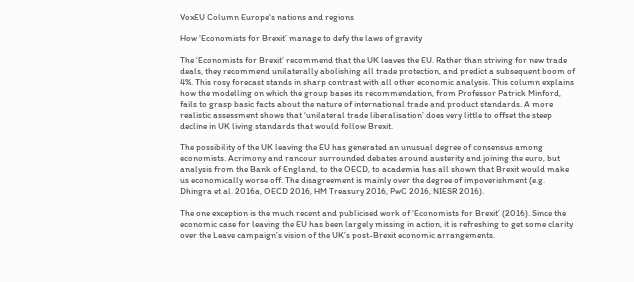VoxEU Column Europe's nations and regions

How ‘Economists for Brexit’ manage to defy the laws of gravity

The ‘Economists for Brexit’ recommend that the UK leaves the EU. Rather than striving for new trade deals, they recommend unilaterally abolishing all trade protection, and predict a subsequent boom of 4%. This rosy forecast stands in sharp contrast with all other economic analysis. This column explains how the modelling on which the group bases its recommendation, from Professor Patrick Minford, fails to grasp basic facts about the nature of international trade and product standards. A more realistic assessment shows that ‘unilateral trade liberalisation’ does very little to offset the steep decline in UK living standards that would follow Brexit.

The possibility of the UK leaving the EU has generated an unusual degree of consensus among economists. Acrimony and rancour surrounded debates around austerity and joining the euro, but analysis from the Bank of England, to the OECD, to academia has all shown that Brexit would make us economically worse off. The disagreement is mainly over the degree of impoverishment (e.g. Dhingra et al. 2016a, OECD 2016, HM Treasury 2016, PwC 2016, NIESR 2016).

The one exception is the much recent and publicised work of ‘Economists for Brexit’ (2016). Since the economic case for leaving the EU has been largely missing in action, it is refreshing to get some clarity over the Leave campaign’s vision of the UK’s post-Brexit economic arrangements.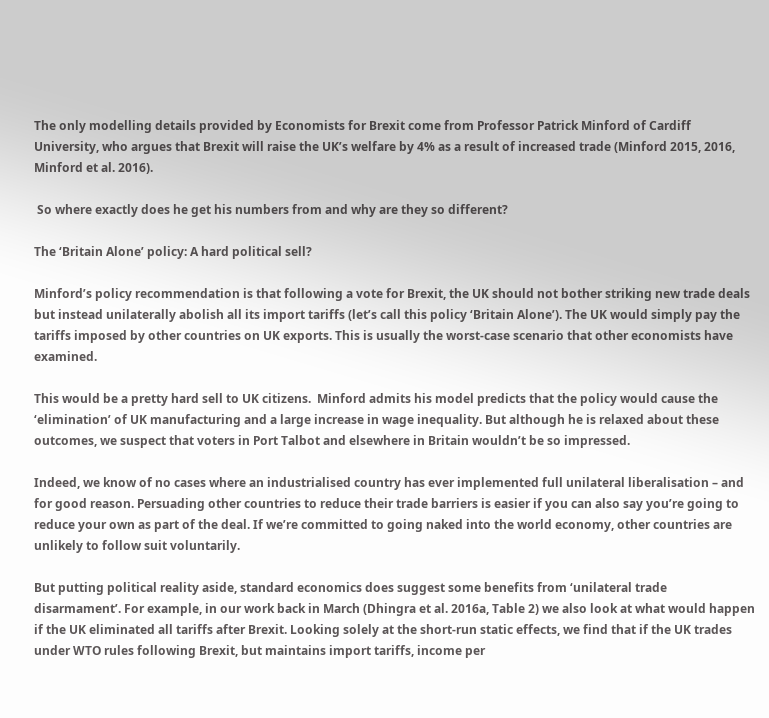The only modelling details provided by Economists for Brexit come from Professor Patrick Minford of Cardiff University, who argues that Brexit will raise the UK’s welfare by 4% as a result of increased trade (Minford 2015, 2016, Minford et al. 2016).

 So where exactly does he get his numbers from and why are they so different?

The ‘Britain Alone’ policy: A hard political sell?

Minford’s policy recommendation is that following a vote for Brexit, the UK should not bother striking new trade deals but instead unilaterally abolish all its import tariffs (let’s call this policy ‘Britain Alone’). The UK would simply pay the tariffs imposed by other countries on UK exports. This is usually the worst-case scenario that other economists have examined.

This would be a pretty hard sell to UK citizens.  Minford admits his model predicts that the policy would cause the ‘elimination’ of UK manufacturing and a large increase in wage inequality. But although he is relaxed about these outcomes, we suspect that voters in Port Talbot and elsewhere in Britain wouldn’t be so impressed.

Indeed, we know of no cases where an industrialised country has ever implemented full unilateral liberalisation – and for good reason. Persuading other countries to reduce their trade barriers is easier if you can also say you’re going to reduce your own as part of the deal. If we’re committed to going naked into the world economy, other countries are unlikely to follow suit voluntarily.

But putting political reality aside, standard economics does suggest some benefits from ‘unilateral trade disarmament’. For example, in our work back in March (Dhingra et al. 2016a, Table 2) we also look at what would happen if the UK eliminated all tariffs after Brexit. Looking solely at the short-run static effects, we find that if the UK trades under WTO rules following Brexit, but maintains import tariffs, income per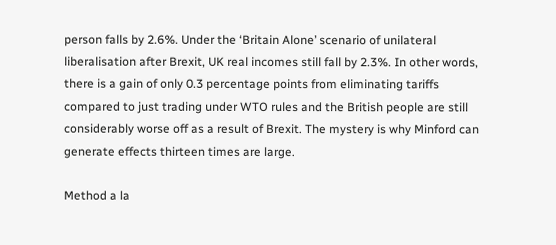person falls by 2.6%. Under the ‘Britain Alone’ scenario of unilateral liberalisation after Brexit, UK real incomes still fall by 2.3%. In other words, there is a gain of only 0.3 percentage points from eliminating tariffs compared to just trading under WTO rules and the British people are still considerably worse off as a result of Brexit. The mystery is why Minford can generate effects thirteen times are large.

Method a la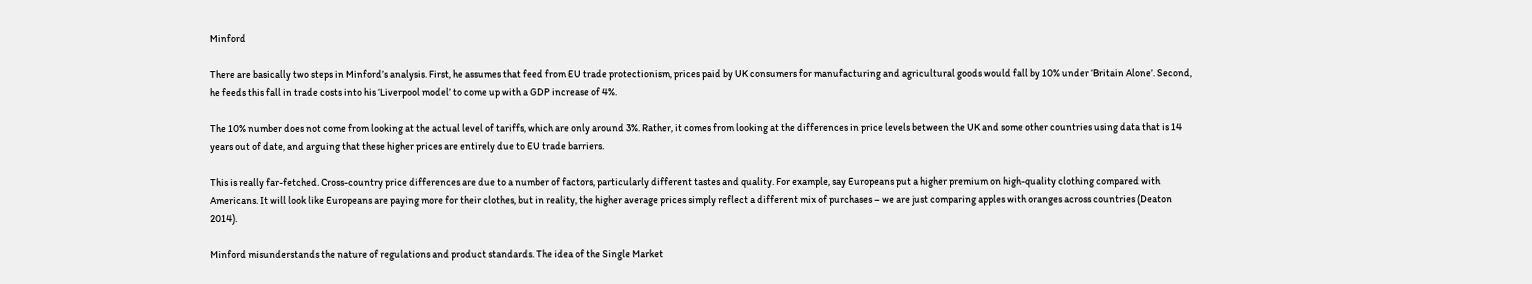Minford

There are basically two steps in Minford’s analysis. First, he assumes that feed from EU trade protectionism, prices paid by UK consumers for manufacturing and agricultural goods would fall by 10% under ‘Britain Alone’. Second, he feeds this fall in trade costs into his ‘Liverpool model’ to come up with a GDP increase of 4%.

The 10% number does not come from looking at the actual level of tariffs, which are only around 3%. Rather, it comes from looking at the differences in price levels between the UK and some other countries using data that is 14 years out of date, and arguing that these higher prices are entirely due to EU trade barriers.

This is really far-fetched. Cross-country price differences are due to a number of factors, particularly different tastes and quality. For example, say Europeans put a higher premium on high-quality clothing compared with Americans. It will look like Europeans are paying more for their clothes, but in reality, the higher average prices simply reflect a different mix of purchases – we are just comparing apples with oranges across countries (Deaton 2014).

Minford misunderstands the nature of regulations and product standards. The idea of the Single Market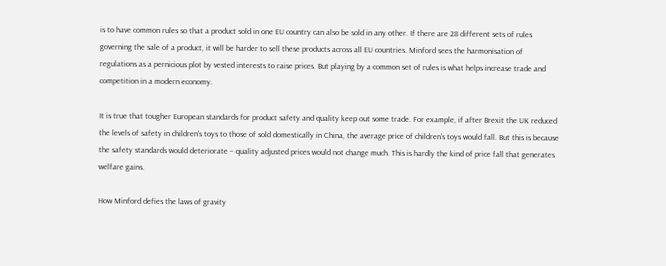is to have common rules so that a product sold in one EU country can also be sold in any other. If there are 28 different sets of rules governing the sale of a product, it will be harder to sell these products across all EU countries. Minford sees the harmonisation of regulations as a pernicious plot by vested interests to raise prices. But playing by a common set of rules is what helps increase trade and competition in a modern economy.

It is true that tougher European standards for product safety and quality keep out some trade. For example, if after Brexit the UK reduced the levels of safety in children’s toys to those of sold domestically in China, the average price of children’s toys would fall. But this is because the safety standards would deteriorate – quality adjusted prices would not change much. This is hardly the kind of price fall that generates welfare gains.

How Minford defies the laws of gravity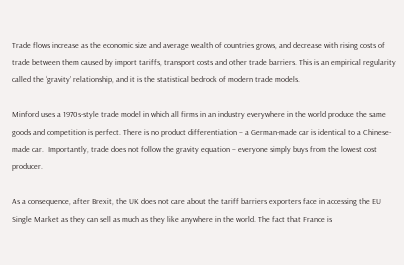Trade flows increase as the economic size and average wealth of countries grows, and decrease with rising costs of trade between them caused by import tariffs, transport costs and other trade barriers. This is an empirical regularity called the ‘gravity’ relationship, and it is the statistical bedrock of modern trade models.

Minford uses a 1970s-style trade model in which all firms in an industry everywhere in the world produce the same goods and competition is perfect. There is no product differentiation – a German-made car is identical to a Chinese-made car.  Importantly, trade does not follow the gravity equation – everyone simply buys from the lowest cost producer.

As a consequence, after Brexit, the UK does not care about the tariff barriers exporters face in accessing the EU Single Market as they can sell as much as they like anywhere in the world. The fact that France is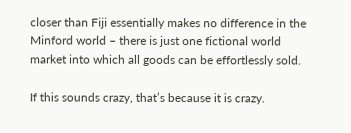closer than Fiji essentially makes no difference in the Minford world – there is just one fictional world market into which all goods can be effortlessly sold.

If this sounds crazy, that’s because it is crazy.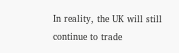In reality, the UK will still continue to trade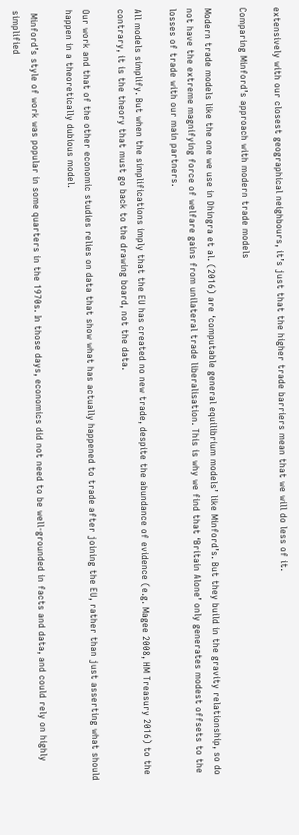extensively with our closest geographical neighbours, it’s just that the higher trade barriers mean that we will do less of it.

Comparing Minford’s approach with modern trade models

Modern trade models like the one we use in Dhingra et al. (2016) are ‘computable general equilibrium models’ like Minford’s. But they build in the gravity relationship, so do not have the extreme magnifying force of welfare gains from unilateral trade liberalisation. This is why we find that ‘Britain Alone’ only generates modest offsets to the losses of trade with our main partners.

All models simplify. But when the simplifications imply that the EU has created no new trade, despite the abundance of evidence (e.g. Magee 2008, HM Treasury 2016) to the contrary, it is the theory that must go back to the drawing board, not the data.

Our work and that of the other economic studies relies on data that show what has actually happened to trade after joining the EU, rather than just asserting what should happen in a theoretically dubious model.

 Minford’s style of work was popular in some quarters in the 1970s. In those days, economics did not need to be well-grounded in facts and data, and could rely on highly simplified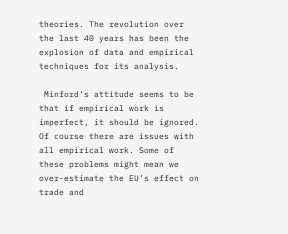theories. The revolution over the last 40 years has been the explosion of data and empirical techniques for its analysis.

 Minford’s attitude seems to be that if empirical work is imperfect, it should be ignored. Of course there are issues with all empirical work. Some of these problems might mean we over-estimate the EU’s effect on trade and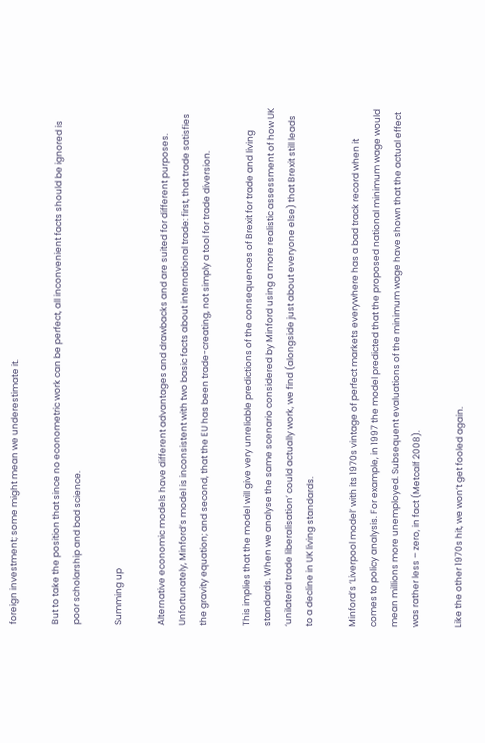foreign investment; some might mean we underestimate it.

But to take the position that since no econometric work can be perfect, all inconvenient facts should be ignored is poor scholarship and bad science.

Summing up

Alternative economic models have different advantages and drawbacks and are suited for different purposes. Unfortunately, Minford’s model is inconsistent with two basic facts about international trade: first, that trade satisfies the gravity equation; and second, that the EU has been trade-creating, not simply a tool for trade diversion.

This implies that the model will give very unreliable predictions of the consequences of Brexit for trade and living standards. When we analyse the same scenario considered by Minford using a more realistic assessment of how UK ‘unilateral trade liberalisation’ could actually work, we find (alongside just about everyone else) that Brexit still leads to a decline in UK living standards.

Minford’s ‘Liverpool model’ with its 1970s vintage of perfect markets everywhere has a bad track record when it comes to policy analysis. For example, in 1997 the model predicted that the proposed national minimum wage would mean millions more unemployed. Subsequent evaluations of the minimum wage have shown that the actual effect was rather less – zero, in fact (Metcalf 2008).

Like the other 1970s hit, we won’t get fooled again.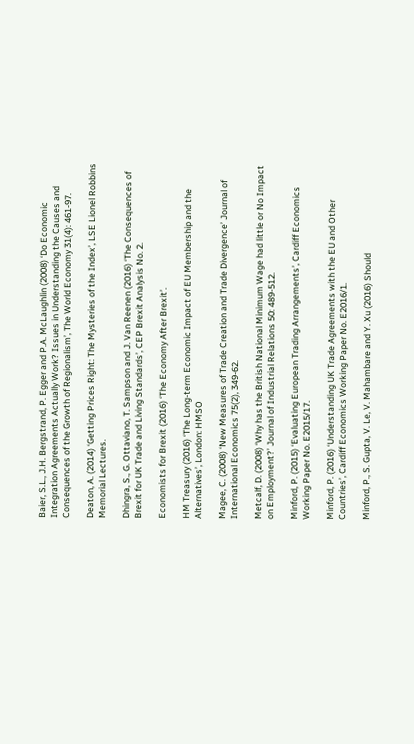Baier, S.L., J.H. Bergstrand, P. Egger and P.A. McLaughlin (2008) ‘Do Economic Integration Agreements Actually Work? Issues in Understanding the Causes and Consequences of the Growth of Regionalism’, The World Economy 31(4): 461-97.

Deaton, A. (2014) ‘Getting Prices Right: The Mysteries of the Index’, LSE Lionel Robbins Memorial Lectures.

Dhingra, S., G. Ottaviano, T. Sampson and J. Van Reenen (2016) ‘The Consequences of Brexit for UK Trade and Living Standards’, CEP Brexit Analysis No. 2.

Economists for Brexit (2016) ‘The Economy After Brexit’.

HM Treasury (2016) ‘The Long-term Economic Impact of EU Membership and the Alternatives’, London: HMSO

Magee, C. (2008) ‘New Measures of Trade Creation and Trade Divergence’ Journal of International Economics 75(2), 349-62.

Metcalf, D. (2008) ‘Why has the British National Minimum Wage had little or No Impact on Employment?’ Journal of Industrial Relations 50: 489-512.

Minford, P. (2015) ‘Evaluating European Trading Arrangements’, Cardiff Economics Working Paper No. E2015/17.

Minford, P. (2016) ‘Understanding UK Trade Agreements with the EU and Other Countries’, Cardiff Economics Working Paper No. E2016/1.

Minford, P., S. Gupta, V. Le, V. Mahambare and Y. Xu (2016) Should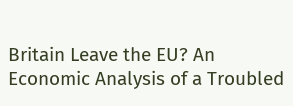Britain Leave the EU? An Economic Analysis of a Troubled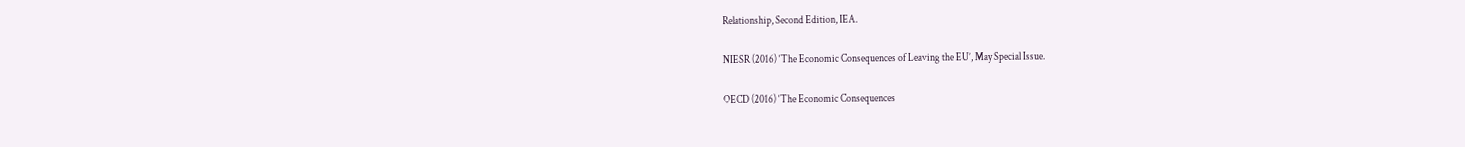Relationship, Second Edition, IEA.

NIESR (2016) ‘The Economic Consequences of Leaving the EU’, May Special Issue.

OECD (2016) ‘The Economic Consequences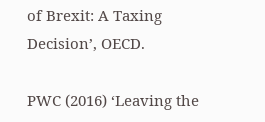of Brexit: A Taxing Decision’, OECD.

PWC (2016) ‘Leaving the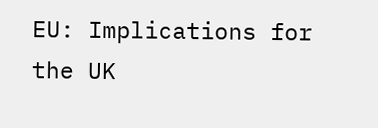EU: Implications for the UK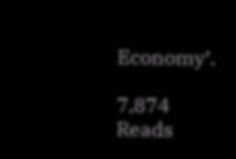Economy’.

7,874 Reads